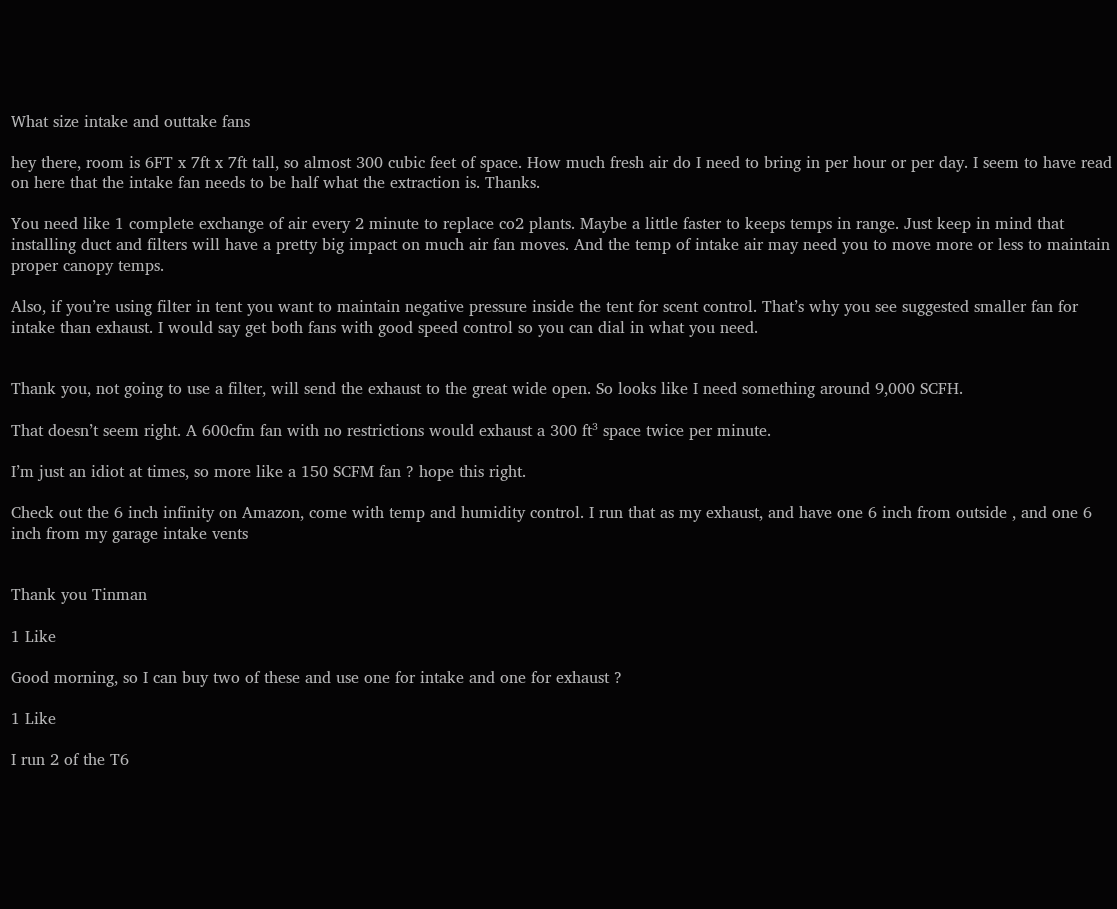What size intake and outtake fans

hey there, room is 6FT x 7ft x 7ft tall, so almost 300 cubic feet of space. How much fresh air do I need to bring in per hour or per day. I seem to have read on here that the intake fan needs to be half what the extraction is. Thanks.

You need like 1 complete exchange of air every 2 minute to replace co2 plants. Maybe a little faster to keeps temps in range. Just keep in mind that installing duct and filters will have a pretty big impact on much air fan moves. And the temp of intake air may need you to move more or less to maintain proper canopy temps.

Also, if you’re using filter in tent you want to maintain negative pressure inside the tent for scent control. That’s why you see suggested smaller fan for intake than exhaust. I would say get both fans with good speed control so you can dial in what you need.


Thank you, not going to use a filter, will send the exhaust to the great wide open. So looks like I need something around 9,000 SCFH.

That doesn’t seem right. A 600cfm fan with no restrictions would exhaust a 300 ft³ space twice per minute.

I’m just an idiot at times, so more like a 150 SCFM fan ? hope this right.

Check out the 6 inch infinity on Amazon, come with temp and humidity control. I run that as my exhaust, and have one 6 inch from outside , and one 6 inch from my garage intake vents


Thank you Tinman

1 Like

Good morning, so I can buy two of these and use one for intake and one for exhaust ?

1 Like

I run 2 of the T6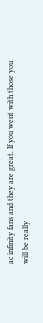ac infinity fans and they are great. If you went with those you will be really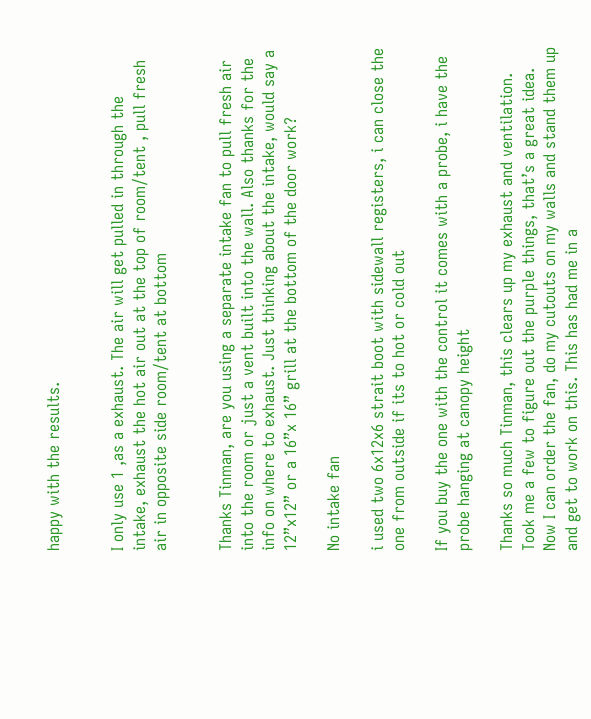happy with the results.


I only use 1 ,as a exhaust. The air will get pulled in through the intake, exhaust the hot air out at the top of room/tent , pull fresh air in opposite side room/tent at bottom


Thanks Tinman, are you using a separate intake fan to pull fresh air into the room or just a vent built into the wall. Also thanks for the info on where to exhaust. Just thinking about the intake, would say a 12”x12” or a 16”x 16” grill at the bottom of the door work?

No intake fan

i used two 6x12x6 strait boot with sidewall registers, i can close the one from outside if its to hot or cold out

If you buy the one with the control it comes with a probe, i have the probe hanging at canopy height

Thanks so much Tinman, this clears up my exhaust and ventilation. Took me a few to figure out the purple things, that’s a great idea. Now I can order the fan, do my cutouts on my walls and stand them up and get to work on this. This has had me in a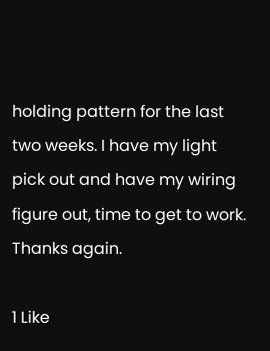holding pattern for the last two weeks. I have my light pick out and have my wiring figure out, time to get to work. Thanks again.

1 Like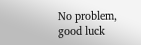No problem, good luck